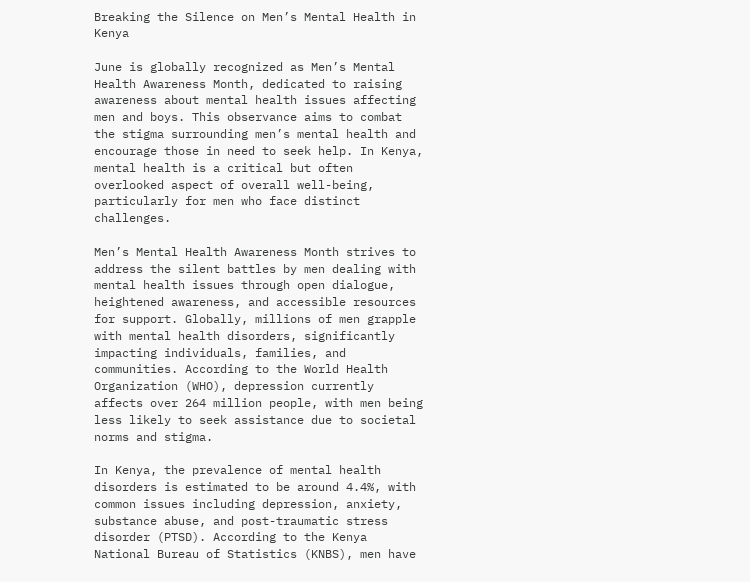Breaking the Silence on Men’s Mental Health in Kenya

June is globally recognized as Men’s Mental Health Awareness Month, dedicated to raising awareness about mental health issues affecting men and boys. This observance aims to combat the stigma surrounding men’s mental health and encourage those in need to seek help. In Kenya, mental health is a critical but often overlooked aspect of overall well-being, particularly for men who face distinct challenges.

Men’s Mental Health Awareness Month strives to address the silent battles by men dealing with mental health issues through open dialogue, heightened awareness, and accessible resources for support. Globally, millions of men grapple with mental health disorders, significantly impacting individuals, families, and communities. According to the World Health Organization (WHO), depression currently affects over 264 million people, with men being less likely to seek assistance due to societal norms and stigma.

In Kenya, the prevalence of mental health disorders is estimated to be around 4.4%, with common issues including depression, anxiety, substance abuse, and post-traumatic stress disorder (PTSD). According to the Kenya National Bureau of Statistics (KNBS), men have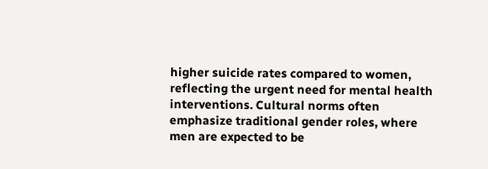higher suicide rates compared to women, reflecting the urgent need for mental health interventions. Cultural norms often emphasize traditional gender roles, where men are expected to be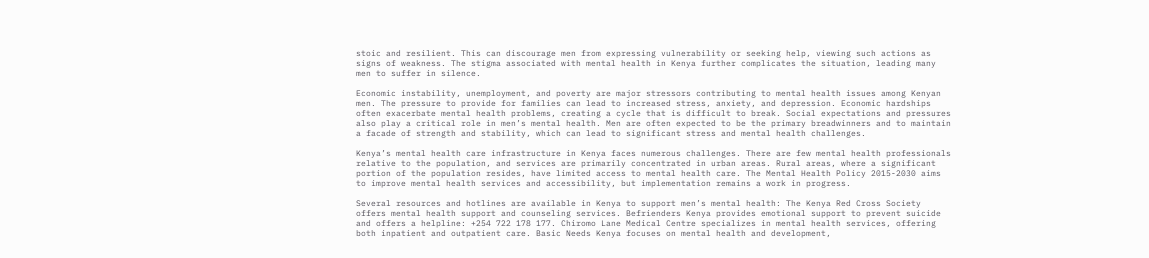stoic and resilient. This can discourage men from expressing vulnerability or seeking help, viewing such actions as signs of weakness. The stigma associated with mental health in Kenya further complicates the situation, leading many men to suffer in silence.

Economic instability, unemployment, and poverty are major stressors contributing to mental health issues among Kenyan men. The pressure to provide for families can lead to increased stress, anxiety, and depression. Economic hardships often exacerbate mental health problems, creating a cycle that is difficult to break. Social expectations and pressures also play a critical role in men’s mental health. Men are often expected to be the primary breadwinners and to maintain a facade of strength and stability, which can lead to significant stress and mental health challenges.

Kenya’s mental health care infrastructure in Kenya faces numerous challenges. There are few mental health professionals relative to the population, and services are primarily concentrated in urban areas. Rural areas, where a significant portion of the population resides, have limited access to mental health care. The Mental Health Policy 2015-2030 aims to improve mental health services and accessibility, but implementation remains a work in progress.

Several resources and hotlines are available in Kenya to support men’s mental health: The Kenya Red Cross Society offers mental health support and counseling services. Befrienders Kenya provides emotional support to prevent suicide and offers a helpline: +254 722 178 177. Chiromo Lane Medical Centre specializes in mental health services, offering both inpatient and outpatient care. Basic Needs Kenya focuses on mental health and development,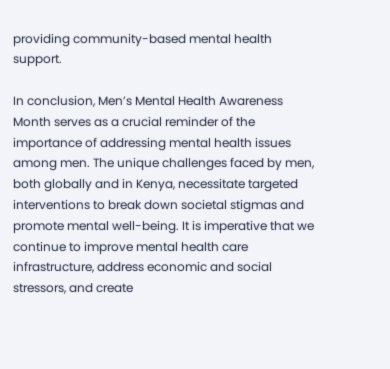providing community-based mental health support.

In conclusion, Men’s Mental Health Awareness Month serves as a crucial reminder of the importance of addressing mental health issues among men. The unique challenges faced by men, both globally and in Kenya, necessitate targeted interventions to break down societal stigmas and promote mental well-being. It is imperative that we continue to improve mental health care infrastructure, address economic and social stressors, and create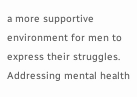a more supportive environment for men to express their struggles. Addressing mental health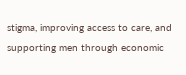stigma, improving access to care, and supporting men through economic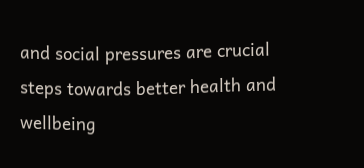and social pressures are crucial steps towards better health and wellbeing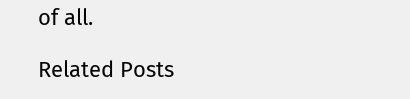of all.

Related Posts